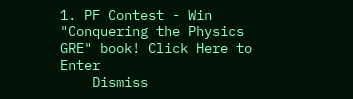1. PF Contest - Win "Conquering the Physics GRE" book! Click Here to Enter
    Dismiss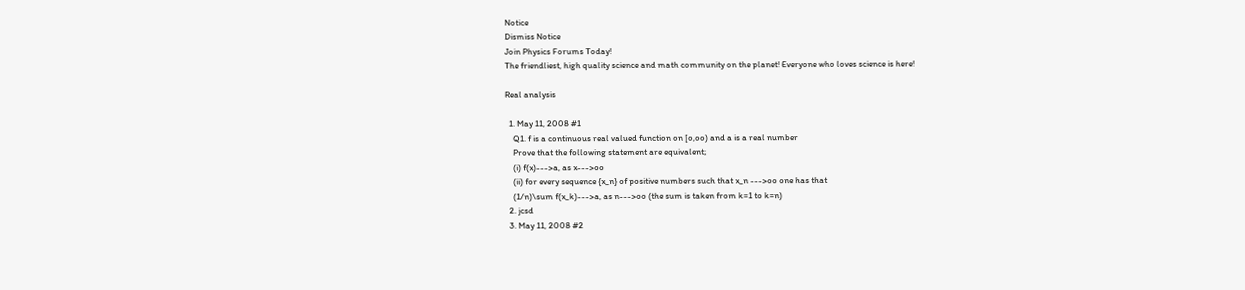Notice
Dismiss Notice
Join Physics Forums Today!
The friendliest, high quality science and math community on the planet! Everyone who loves science is here!

Real analysis

  1. May 11, 2008 #1
    Q1. f is a continuous real valued function on [o,oo) and a is a real number
    Prove that the following statement are equivalent;
    (i) f(x)--->a, as x--->oo
    (ii) for every sequence {x_n} of positive numbers such that x_n --->oo one has that
    (1/n)\sum f(x_k)--->a, as n--->oo (the sum is taken from k=1 to k=n)
  2. jcsd
  3. May 11, 2008 #2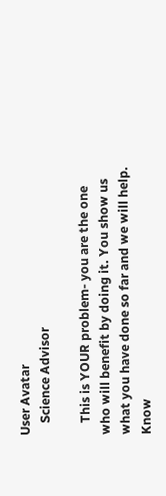User Avatar
    Science Advisor

    This is YOUR problem- you are the one who will benefit by doing it. You show us what you have done so far and we will help.
Know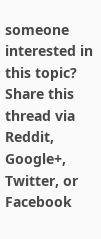someone interested in this topic? Share this thread via Reddit, Google+, Twitter, or Facebook